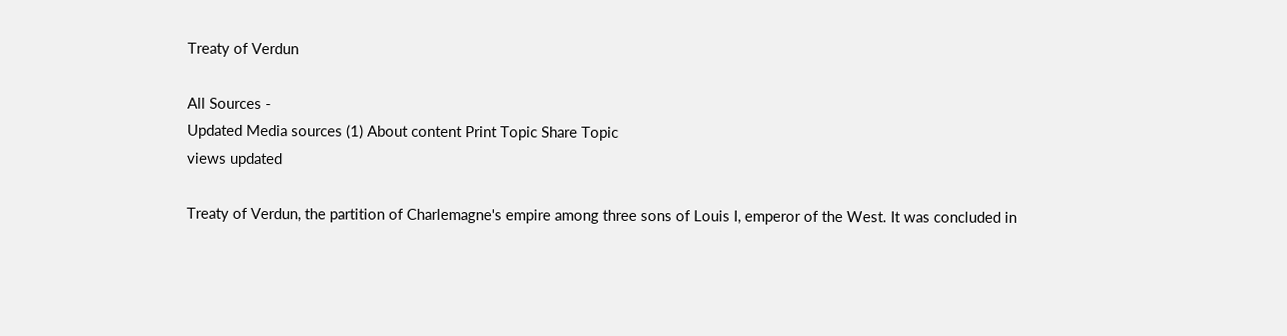Treaty of Verdun

All Sources -
Updated Media sources (1) About content Print Topic Share Topic
views updated

Treaty of Verdun, the partition of Charlemagne's empire among three sons of Louis I, emperor of the West. It was concluded in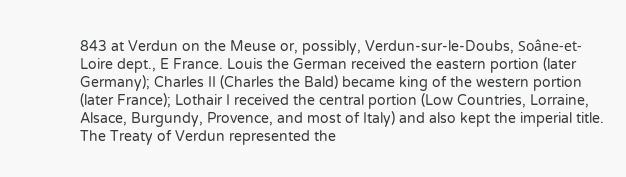843 at Verdun on the Meuse or, possibly, Verdun-sur-le-Doubs, Soâne-et-Loire dept., E France. Louis the German received the eastern portion (later Germany); Charles II (Charles the Bald) became king of the western portion (later France); Lothair I received the central portion (Low Countries, Lorraine, Alsace, Burgundy, Provence, and most of Italy) and also kept the imperial title. The Treaty of Verdun represented the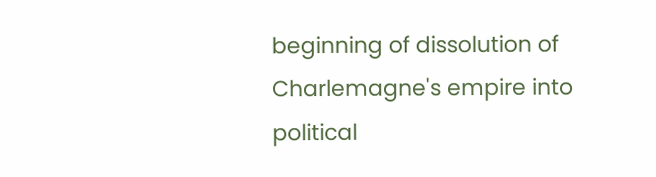beginning of dissolution of Charlemagne's empire into political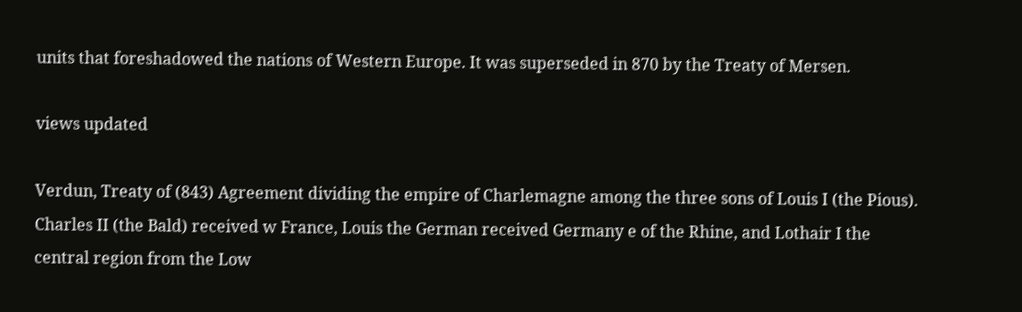units that foreshadowed the nations of Western Europe. It was superseded in 870 by the Treaty of Mersen.

views updated

Verdun, Treaty of (843) Agreement dividing the empire of Charlemagne among the three sons of Louis I (the Pious). Charles II (the Bald) received w France, Louis the German received Germany e of the Rhine, and Lothair I the central region from the Low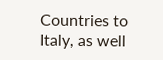Countries to Italy, as well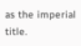as the imperial title.